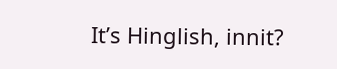It’s Hinglish, innit?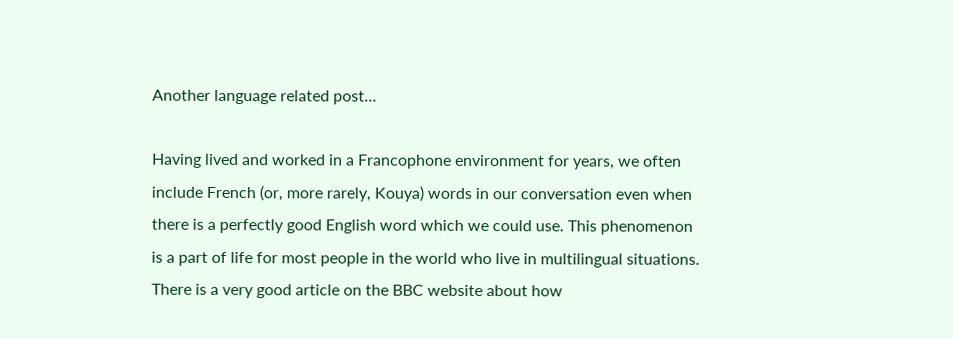Another language related post…

Having lived and worked in a Francophone environment for years, we often include French (or, more rarely, Kouya) words in our conversation even when there is a perfectly good English word which we could use. This phenomenon is a part of life for most people in the world who live in multilingual situations. There is a very good article on the BBC website about how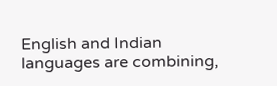English and Indian languages are combining,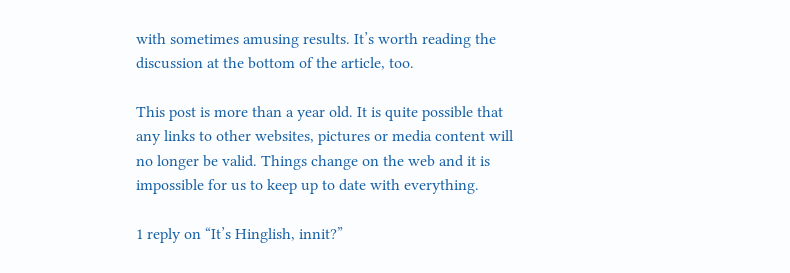with sometimes amusing results. It’s worth reading the discussion at the bottom of the article, too.

This post is more than a year old. It is quite possible that any links to other websites, pictures or media content will no longer be valid. Things change on the web and it is impossible for us to keep up to date with everything.

1 reply on “It’s Hinglish, innit?”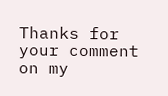Thanks for your comment on my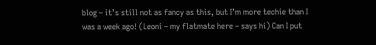blog – it’s still not as fancy as this, but I’m more techie than I was a week ago! (Leoni – my flatmate here – says hi) Can I put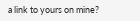a link to yours on mine?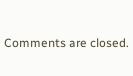Comments are closed.